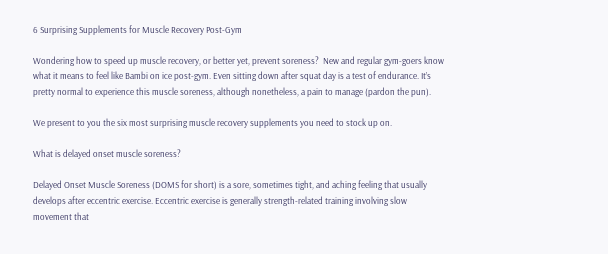6 Surprising Supplements for Muscle Recovery Post-Gym

Wondering how to speed up muscle recovery, or better yet, prevent soreness?  New and regular gym-goers know what it means to feel like Bambi on ice post-gym. Even sitting down after squat day is a test of endurance. It’s pretty normal to experience this muscle soreness, although nonetheless, a pain to manage (pardon the pun).

We present to you the six most surprising muscle recovery supplements you need to stock up on.

What is delayed onset muscle soreness?

Delayed Onset Muscle Soreness (DOMS for short) is a sore, sometimes tight, and aching feeling that usually develops after eccentric exercise. Eccentric exercise is generally strength-related training involving slow movement that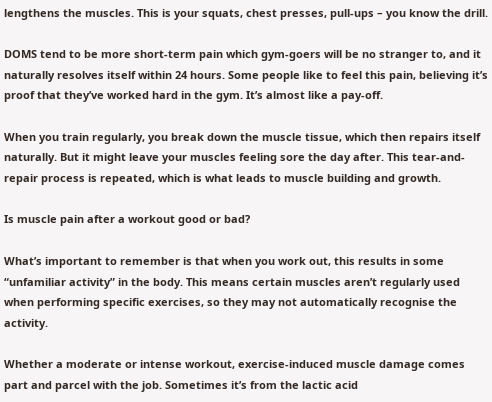lengthens the muscles. This is your squats, chest presses, pull-ups – you know the drill.

DOMS tend to be more short-term pain which gym-goers will be no stranger to, and it naturally resolves itself within 24 hours. Some people like to feel this pain, believing it’s proof that they’ve worked hard in the gym. It’s almost like a pay-off.

When you train regularly, you break down the muscle tissue, which then repairs itself naturally. But it might leave your muscles feeling sore the day after. This tear-and-repair process is repeated, which is what leads to muscle building and growth.

Is muscle pain after a workout good or bad?

What’s important to remember is that when you work out, this results in some “unfamiliar activity” in the body. This means certain muscles aren’t regularly used when performing specific exercises, so they may not automatically recognise the activity.

Whether a moderate or intense workout, exercise-induced muscle damage comes part and parcel with the job. Sometimes it’s from the lactic acid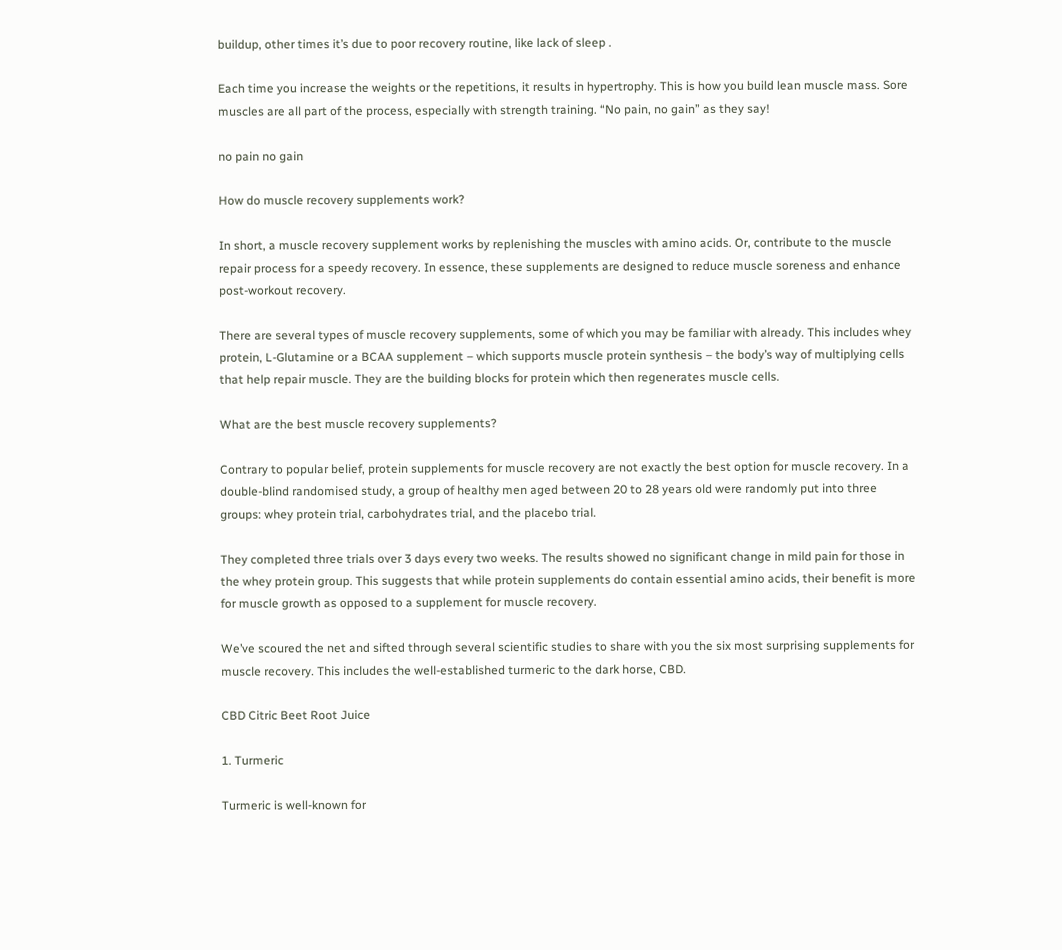buildup, other times it’s due to poor recovery routine, like lack of sleep .

Each time you increase the weights or the repetitions, it results in hypertrophy. This is how you build lean muscle mass. Sore muscles are all part of the process, especially with strength training. “No pain, no gain” as they say!

no pain no gain

How do muscle recovery supplements work?

In short, a muscle recovery supplement works by replenishing the muscles with amino acids. Or, contribute to the muscle repair process for a speedy recovery. In essence, these supplements are designed to reduce muscle soreness and enhance post-workout recovery.

There are several types of muscle recovery supplements, some of which you may be familiar with already. This includes whey protein, L-Glutamine or a BCAA supplement – which supports muscle protein synthesis – the body’s way of multiplying cells that help repair muscle. They are the building blocks for protein which then regenerates muscle cells.

What are the best muscle recovery supplements?

Contrary to popular belief, protein supplements for muscle recovery are not exactly the best option for muscle recovery. In a double-blind randomised study, a group of healthy men aged between 20 to 28 years old were randomly put into three groups: whey protein trial, carbohydrates trial, and the placebo trial.

They completed three trials over 3 days every two weeks. The results showed no significant change in mild pain for those in the whey protein group. This suggests that while protein supplements do contain essential amino acids, their benefit is more for muscle growth as opposed to a supplement for muscle recovery.

We’ve scoured the net and sifted through several scientific studies to share with you the six most surprising supplements for muscle recovery. This includes the well-established turmeric to the dark horse, CBD.

CBD Citric Beet Root Juice

1. Turmeric

Turmeric is well-known for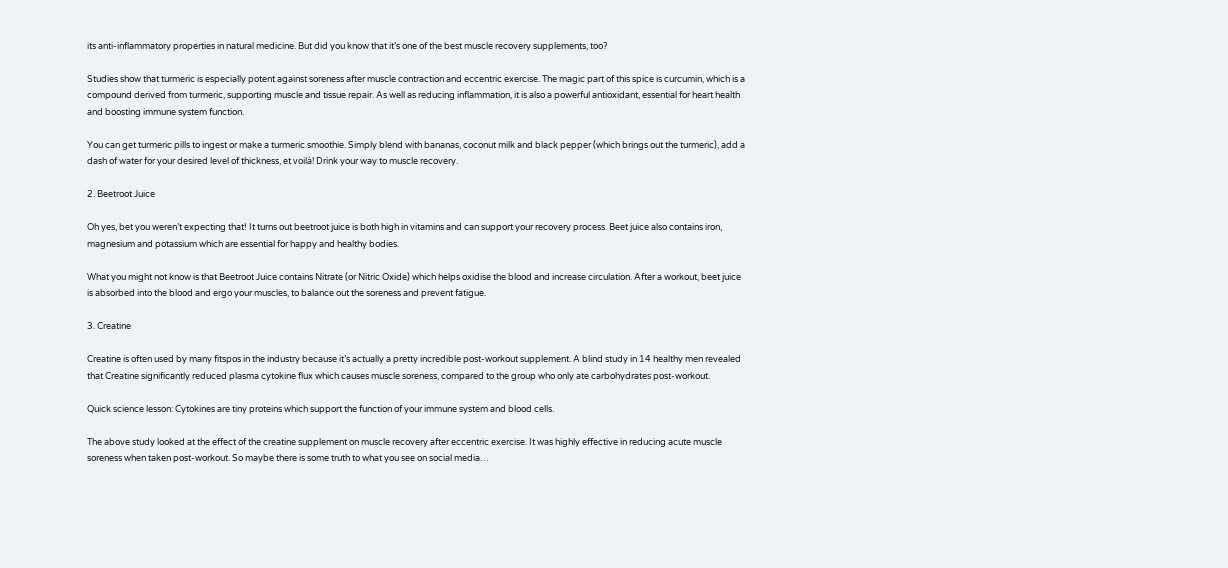its anti-inflammatory properties in natural medicine. But did you know that it’s one of the best muscle recovery supplements, too?

Studies show that turmeric is especially potent against soreness after muscle contraction and eccentric exercise. The magic part of this spice is curcumin, which is a compound derived from turmeric, supporting muscle and tissue repair. As well as reducing inflammation, it is also a powerful antioxidant, essential for heart health and boosting immune system function.

You can get turmeric pills to ingest or make a turmeric smoothie. Simply blend with bananas, coconut milk and black pepper (which brings out the turmeric), add a dash of water for your desired level of thickness, et voilà! Drink your way to muscle recovery.

2. Beetroot Juice

Oh yes, bet you weren’t expecting that! It turns out beetroot juice is both high in vitamins and can support your recovery process. Beet juice also contains iron, magnesium and potassium which are essential for happy and healthy bodies.

What you might not know is that Beetroot Juice contains Nitrate (or Nitric Oxide) which helps oxidise the blood and increase circulation. After a workout, beet juice is absorbed into the blood and ergo your muscles, to balance out the soreness and prevent fatigue.

3. Creatine

Creatine is often used by many fitspos in the industry because it’s actually a pretty incredible post-workout supplement. A blind study in 14 healthy men revealed that Creatine significantly reduced plasma cytokine flux which causes muscle soreness, compared to the group who only ate carbohydrates post-workout.

Quick science lesson: Cytokines are tiny proteins which support the function of your immune system and blood cells.

The above study looked at the effect of the creatine supplement on muscle recovery after eccentric exercise. It was highly effective in reducing acute muscle soreness when taken post-workout. So maybe there is some truth to what you see on social media…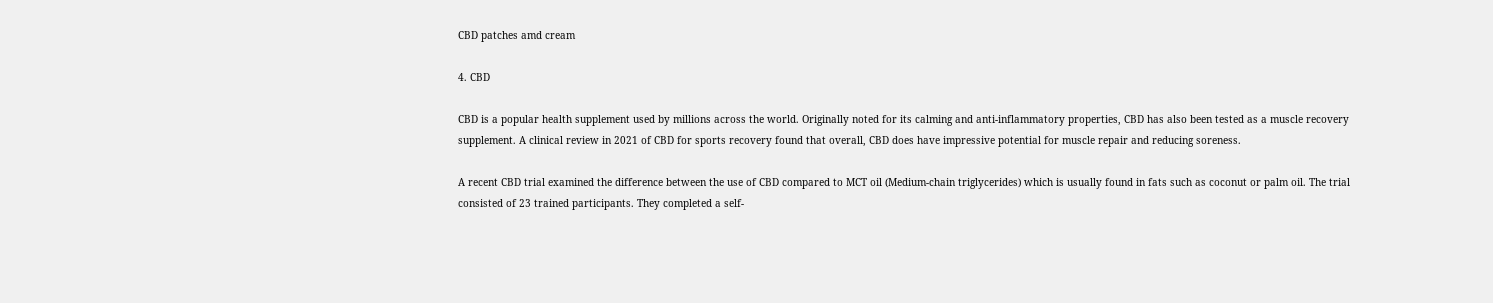CBD patches amd cream

4. CBD

CBD is a popular health supplement used by millions across the world. Originally noted for its calming and anti-inflammatory properties, CBD has also been tested as a muscle recovery supplement. A clinical review in 2021 of CBD for sports recovery found that overall, CBD does have impressive potential for muscle repair and reducing soreness.

A recent CBD trial examined the difference between the use of CBD compared to MCT oil (Medium-chain triglycerides) which is usually found in fats such as coconut or palm oil. The trial consisted of 23 trained participants. They completed a self-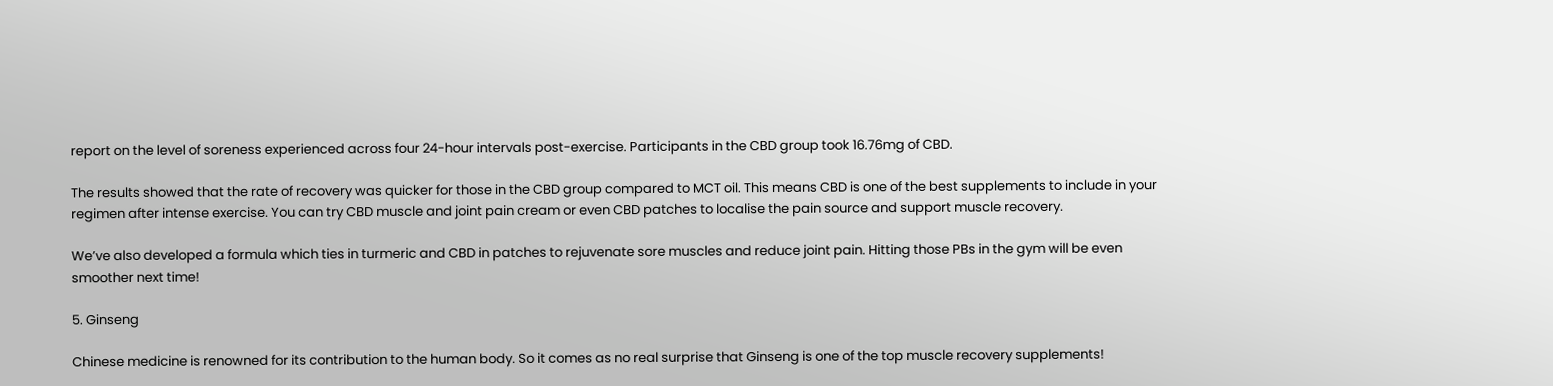report on the level of soreness experienced across four 24-hour intervals post-exercise. Participants in the CBD group took 16.76mg of CBD.

The results showed that the rate of recovery was quicker for those in the CBD group compared to MCT oil. This means CBD is one of the best supplements to include in your regimen after intense exercise. You can try CBD muscle and joint pain cream or even CBD patches to localise the pain source and support muscle recovery.

We’ve also developed a formula which ties in turmeric and CBD in patches to rejuvenate sore muscles and reduce joint pain. Hitting those PBs in the gym will be even smoother next time!

5. Ginseng

Chinese medicine is renowned for its contribution to the human body. So it comes as no real surprise that Ginseng is one of the top muscle recovery supplements!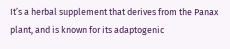It’s a herbal supplement that derives from the Panax plant, and is known for its adaptogenic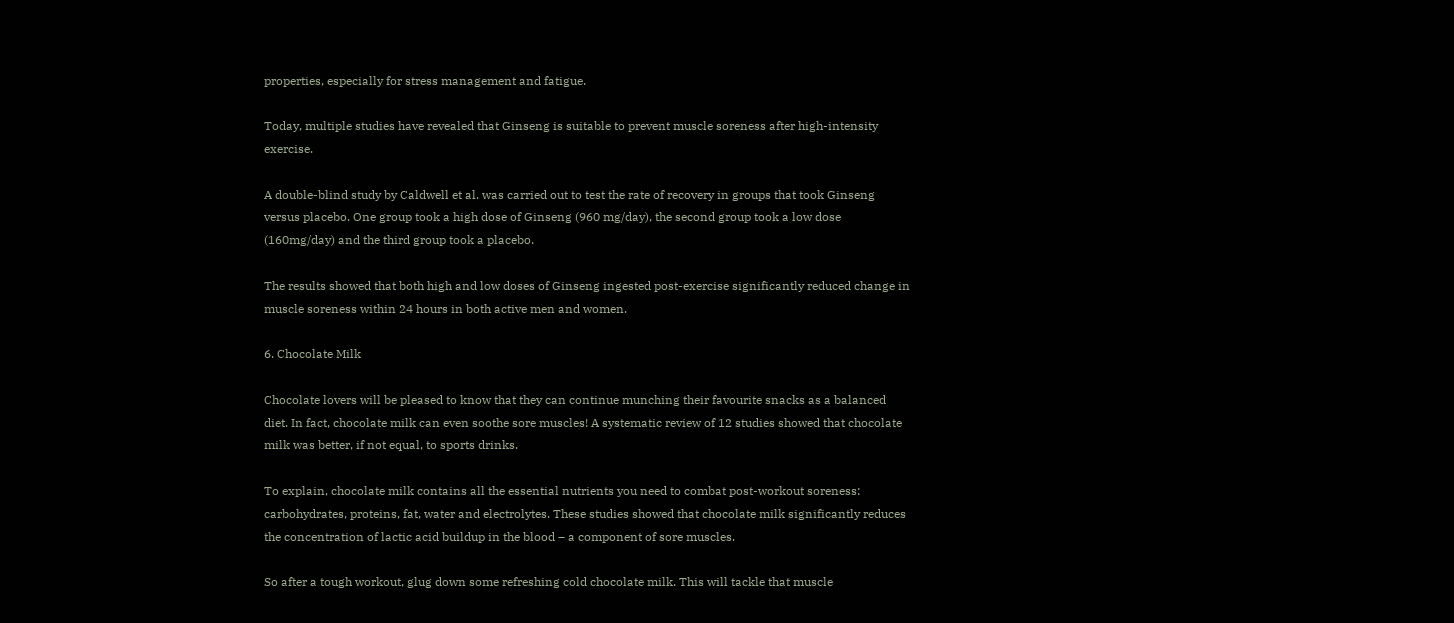properties, especially for stress management and fatigue.

Today, multiple studies have revealed that Ginseng is suitable to prevent muscle soreness after high-intensity exercise.

A double-blind study by Caldwell et al. was carried out to test the rate of recovery in groups that took Ginseng versus placebo. One group took a high dose of Ginseng (960 mg/day), the second group took a low dose (160mg/day) and the third group took a placebo.

The results showed that both high and low doses of Ginseng ingested post-exercise significantly reduced change in muscle soreness within 24 hours in both active men and women.

6. Chocolate Milk

Chocolate lovers will be pleased to know that they can continue munching their favourite snacks as a balanced diet. In fact, chocolate milk can even soothe sore muscles! A systematic review of 12 studies showed that chocolate milk was better, if not equal, to sports drinks.

To explain, chocolate milk contains all the essential nutrients you need to combat post-workout soreness: carbohydrates, proteins, fat, water and electrolytes. These studies showed that chocolate milk significantly reduces the concentration of lactic acid buildup in the blood – a component of sore muscles.

So after a tough workout, glug down some refreshing cold chocolate milk. This will tackle that muscle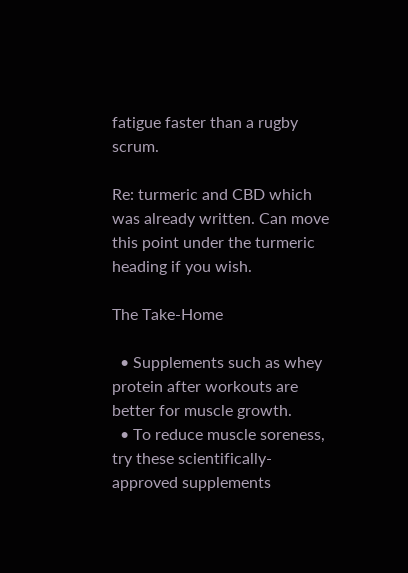fatigue faster than a rugby scrum.

Re: turmeric and CBD which was already written. Can move this point under the turmeric heading if you wish.

The Take-Home

  • Supplements such as whey protein after workouts are better for muscle growth.
  • To reduce muscle soreness, try these scientifically-approved supplements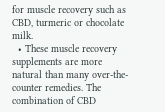for muscle recovery such as CBD, turmeric or chocolate milk.
  • These muscle recovery supplements are more natural than many over-the-counter remedies. The combination of CBD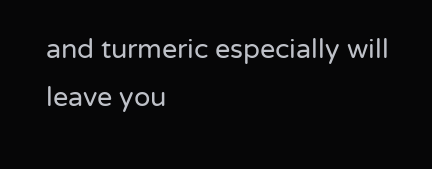and turmeric especially will leave you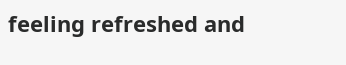feeling refreshed and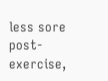less sore post-exercise,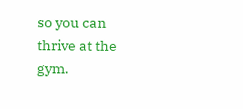so you can thrive at the gym.